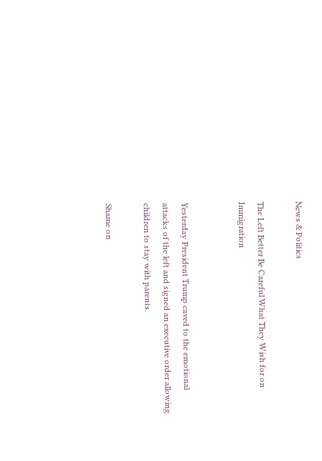News & Politics

The Left Better Be Careful What They Wish for on Immigration


Yesterday President Trump caved to the emotional attacks of the left and signed an executive order allowing children to stay with parents.

Shame on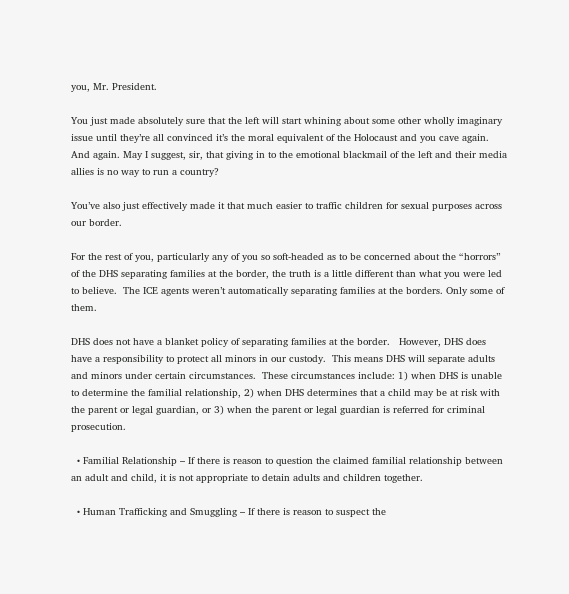you, Mr. President.

You just made absolutely sure that the left will start whining about some other wholly imaginary issue until they’re all convinced it’s the moral equivalent of the Holocaust and you cave again. And again. May I suggest, sir, that giving in to the emotional blackmail of the left and their media allies is no way to run a country?

You’ve also just effectively made it that much easier to traffic children for sexual purposes across our border.

For the rest of you, particularly any of you so soft-headed as to be concerned about the “horrors” of the DHS separating families at the border, the truth is a little different than what you were led to believe.  The ICE agents weren’t automatically separating families at the borders. Only some of them.

DHS does not have a blanket policy of separating families at the border.   However, DHS does have a responsibility to protect all minors in our custody.  This means DHS will separate adults and minors under certain circumstances.  These circumstances include: 1) when DHS is unable to determine the familial relationship, 2) when DHS determines that a child may be at risk with the parent or legal guardian, or 3) when the parent or legal guardian is referred for criminal prosecution.

  • Familial Relationship – If there is reason to question the claimed familial relationship between an adult and child, it is not appropriate to detain adults and children together.

  • Human Trafficking and Smuggling – If there is reason to suspect the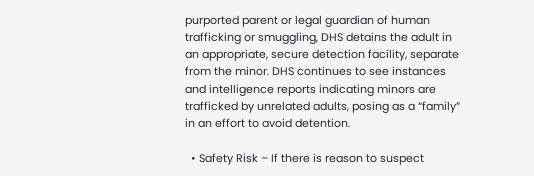purported parent or legal guardian of human trafficking or smuggling, DHS detains the adult in an appropriate, secure detection facility, separate from the minor. DHS continues to see instances and intelligence reports indicating minors are trafficked by unrelated adults, posing as a “family” in an effort to avoid detention.

  • Safety Risk – If there is reason to suspect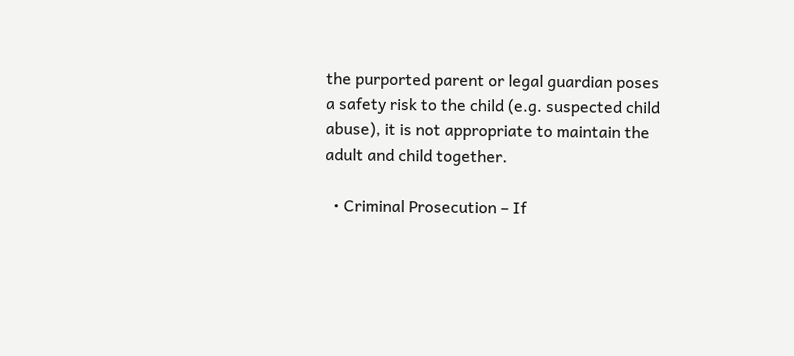the purported parent or legal guardian poses a safety risk to the child (e.g. suspected child abuse), it is not appropriate to maintain the adult and child together.

  • Criminal Prosecution – If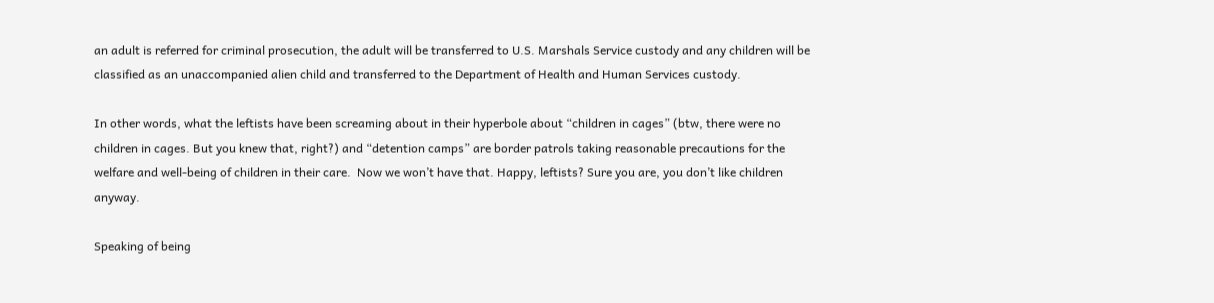an adult is referred for criminal prosecution, the adult will be transferred to U.S. Marshals Service custody and any children will be classified as an unaccompanied alien child and transferred to the Department of Health and Human Services custody.

In other words, what the leftists have been screaming about in their hyperbole about “children in cages” (btw, there were no children in cages. But you knew that, right?) and “detention camps” are border patrols taking reasonable precautions for the welfare and well-being of children in their care.  Now we won’t have that. Happy, leftists? Sure you are, you don’t like children anyway.

Speaking of being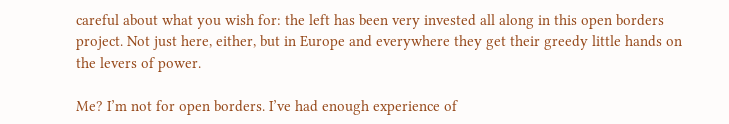careful about what you wish for: the left has been very invested all along in this open borders project. Not just here, either, but in Europe and everywhere they get their greedy little hands on the levers of power.

Me? I’m not for open borders. I’ve had enough experience of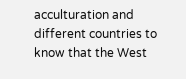acculturation and different countries to know that the West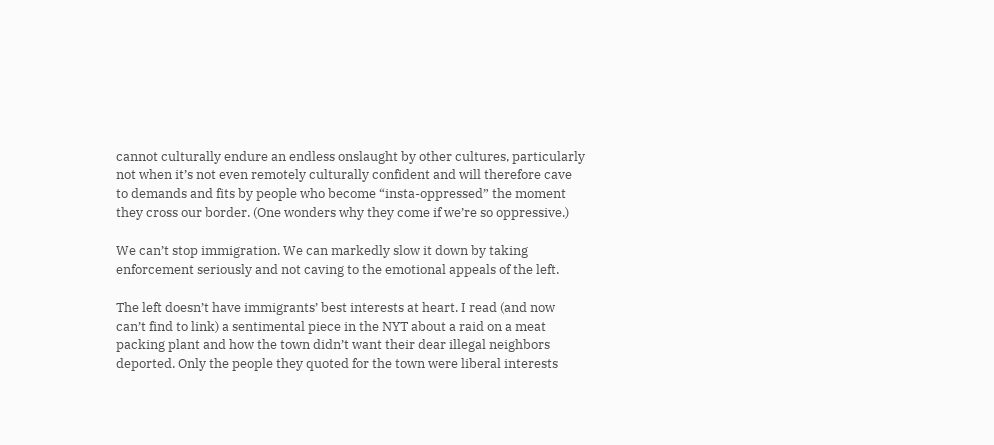cannot culturally endure an endless onslaught by other cultures, particularly not when it’s not even remotely culturally confident and will therefore cave to demands and fits by people who become “insta-oppressed” the moment they cross our border. (One wonders why they come if we’re so oppressive.)

We can’t stop immigration. We can markedly slow it down by taking enforcement seriously and not caving to the emotional appeals of the left.

The left doesn’t have immigrants’ best interests at heart. I read (and now can’t find to link) a sentimental piece in the NYT about a raid on a meat packing plant and how the town didn’t want their dear illegal neighbors deported. Only the people they quoted for the town were liberal interests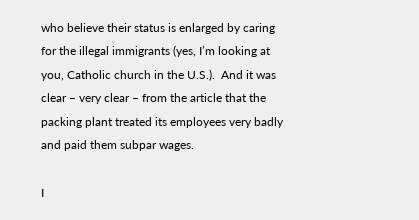who believe their status is enlarged by caring for the illegal immigrants (yes, I’m looking at you, Catholic church in the U.S.).  And it was clear – very clear – from the article that the packing plant treated its employees very badly and paid them subpar wages.

I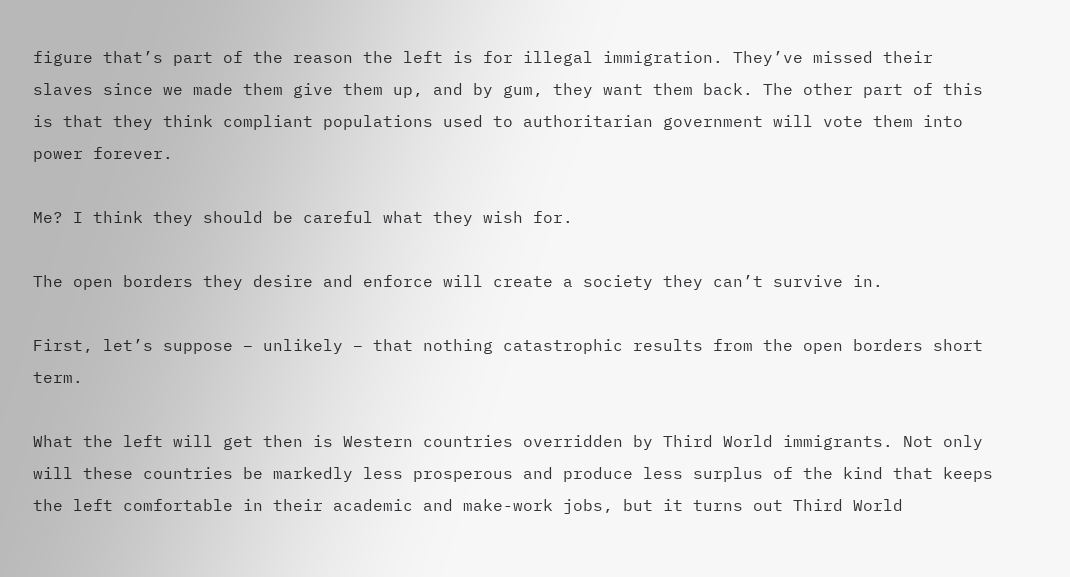figure that’s part of the reason the left is for illegal immigration. They’ve missed their slaves since we made them give them up, and by gum, they want them back. The other part of this is that they think compliant populations used to authoritarian government will vote them into power forever.

Me? I think they should be careful what they wish for.

The open borders they desire and enforce will create a society they can’t survive in.

First, let’s suppose – unlikely – that nothing catastrophic results from the open borders short term.

What the left will get then is Western countries overridden by Third World immigrants. Not only will these countries be markedly less prosperous and produce less surplus of the kind that keeps the left comfortable in their academic and make-work jobs, but it turns out Third World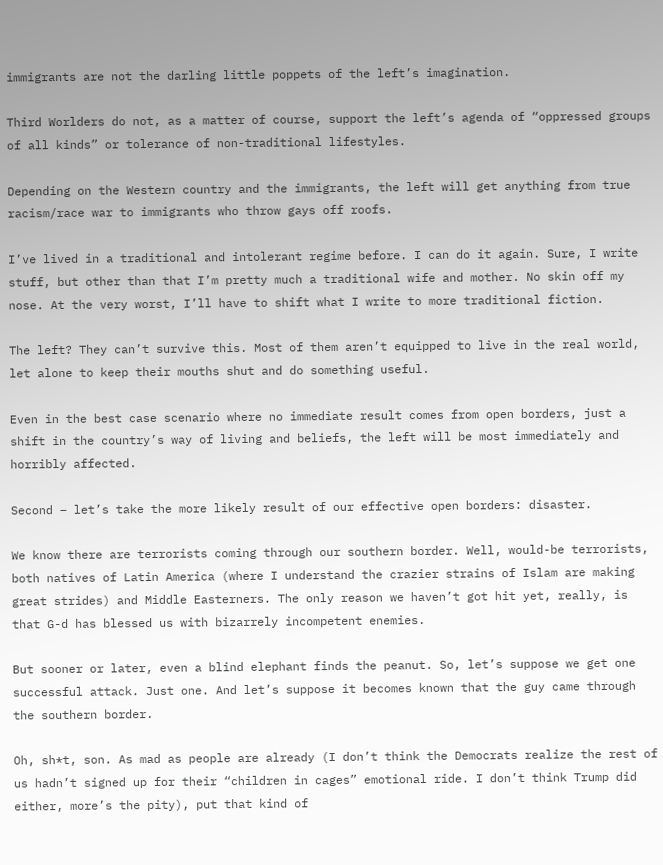immigrants are not the darling little poppets of the left’s imagination.

Third Worlders do not, as a matter of course, support the left’s agenda of “oppressed groups of all kinds” or tolerance of non-traditional lifestyles.

Depending on the Western country and the immigrants, the left will get anything from true racism/race war to immigrants who throw gays off roofs.

I’ve lived in a traditional and intolerant regime before. I can do it again. Sure, I write stuff, but other than that I’m pretty much a traditional wife and mother. No skin off my nose. At the very worst, I’ll have to shift what I write to more traditional fiction.

The left? They can’t survive this. Most of them aren’t equipped to live in the real world, let alone to keep their mouths shut and do something useful.

Even in the best case scenario where no immediate result comes from open borders, just a shift in the country’s way of living and beliefs, the left will be most immediately and horribly affected.

Second – let’s take the more likely result of our effective open borders: disaster.

We know there are terrorists coming through our southern border. Well, would-be terrorists, both natives of Latin America (where I understand the crazier strains of Islam are making great strides) and Middle Easterners. The only reason we haven’t got hit yet, really, is that G-d has blessed us with bizarrely incompetent enemies.

But sooner or later, even a blind elephant finds the peanut. So, let’s suppose we get one successful attack. Just one. And let’s suppose it becomes known that the guy came through the southern border.

Oh, sh*t, son. As mad as people are already (I don’t think the Democrats realize the rest of us hadn’t signed up for their “children in cages” emotional ride. I don’t think Trump did either, more’s the pity), put that kind of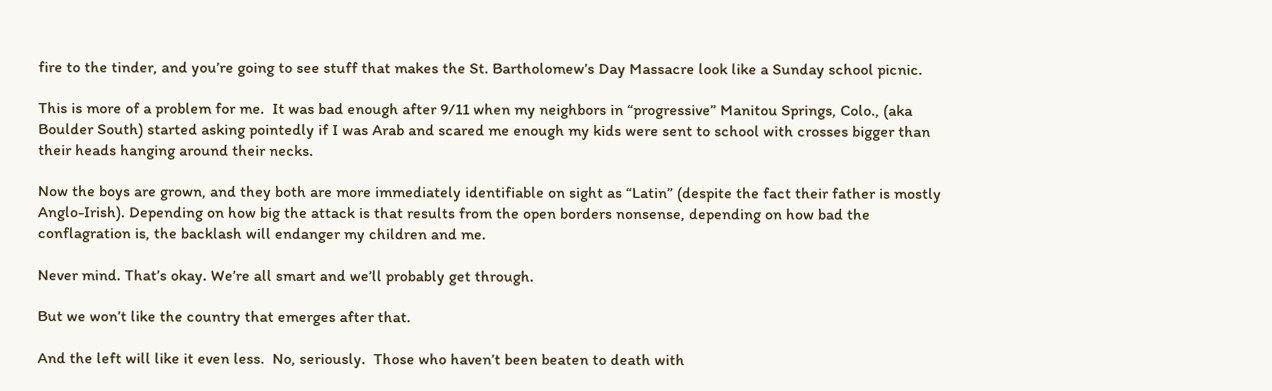fire to the tinder, and you’re going to see stuff that makes the St. Bartholomew’s Day Massacre look like a Sunday school picnic.

This is more of a problem for me.  It was bad enough after 9/11 when my neighbors in “progressive” Manitou Springs, Colo., (aka Boulder South) started asking pointedly if I was Arab and scared me enough my kids were sent to school with crosses bigger than their heads hanging around their necks.

Now the boys are grown, and they both are more immediately identifiable on sight as “Latin” (despite the fact their father is mostly Anglo-Irish). Depending on how big the attack is that results from the open borders nonsense, depending on how bad the conflagration is, the backlash will endanger my children and me.

Never mind. That’s okay. We’re all smart and we’ll probably get through.

But we won’t like the country that emerges after that.

And the left will like it even less.  No, seriously.  Those who haven’t been beaten to death with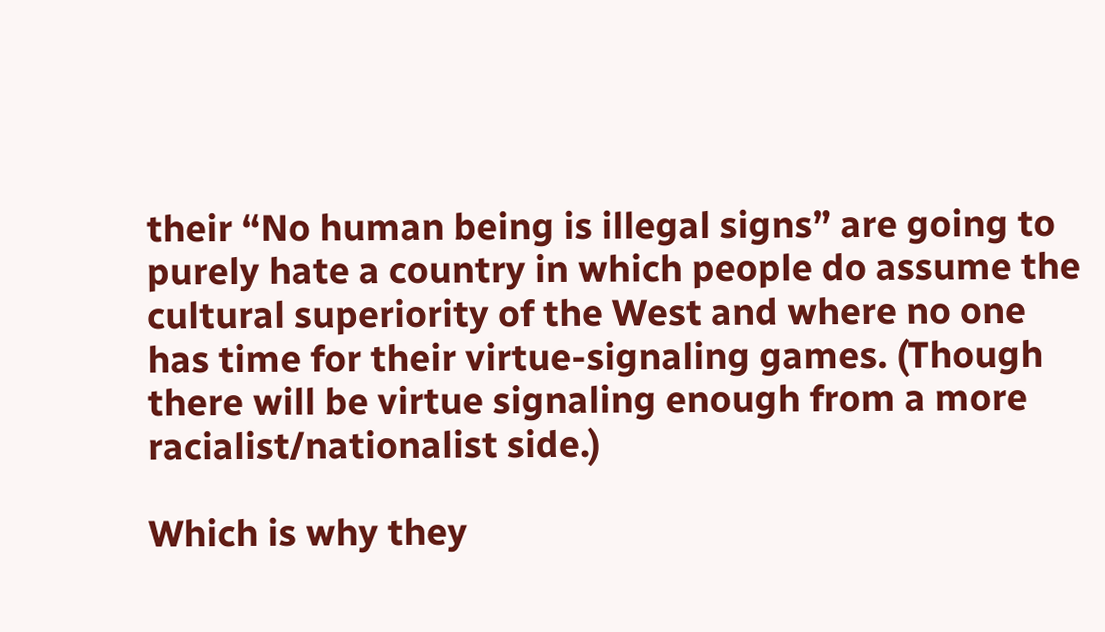their “No human being is illegal signs” are going to purely hate a country in which people do assume the cultural superiority of the West and where no one has time for their virtue-signaling games. (Though there will be virtue signaling enough from a more racialist/nationalist side.)

Which is why they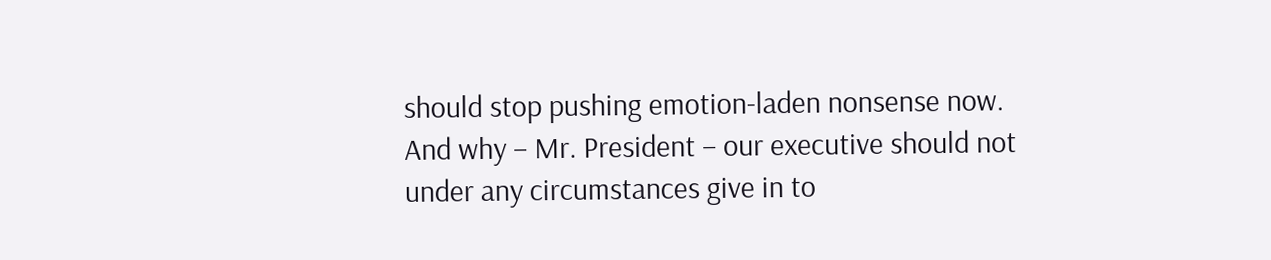should stop pushing emotion-laden nonsense now.  And why – Mr. President – our executive should not under any circumstances give in to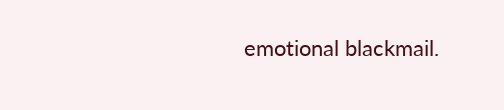emotional blackmail.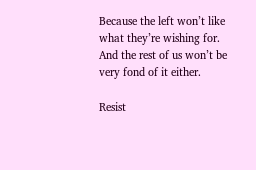Because the left won’t like what they’re wishing for. And the rest of us won’t be very fond of it either.

Resist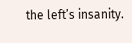the left’s insanity.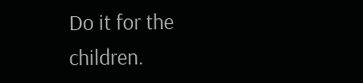Do it for the children.